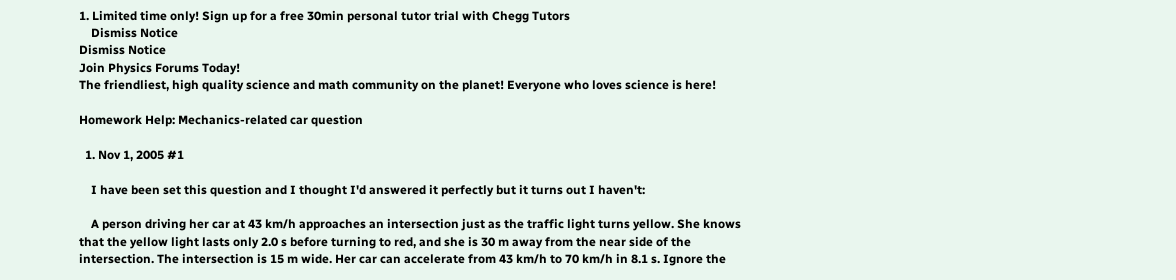1. Limited time only! Sign up for a free 30min personal tutor trial with Chegg Tutors
    Dismiss Notice
Dismiss Notice
Join Physics Forums Today!
The friendliest, high quality science and math community on the planet! Everyone who loves science is here!

Homework Help: Mechanics-related car question

  1. Nov 1, 2005 #1

    I have been set this question and I thought I'd answered it perfectly but it turns out I haven't:

    A person driving her car at 43 km/h approaches an intersection just as the traffic light turns yellow. She knows that the yellow light lasts only 2.0 s before turning to red, and she is 30 m away from the near side of the intersection. The intersection is 15 m wide. Her car can accelerate from 43 km/h to 70 km/h in 8.1 s. Ignore the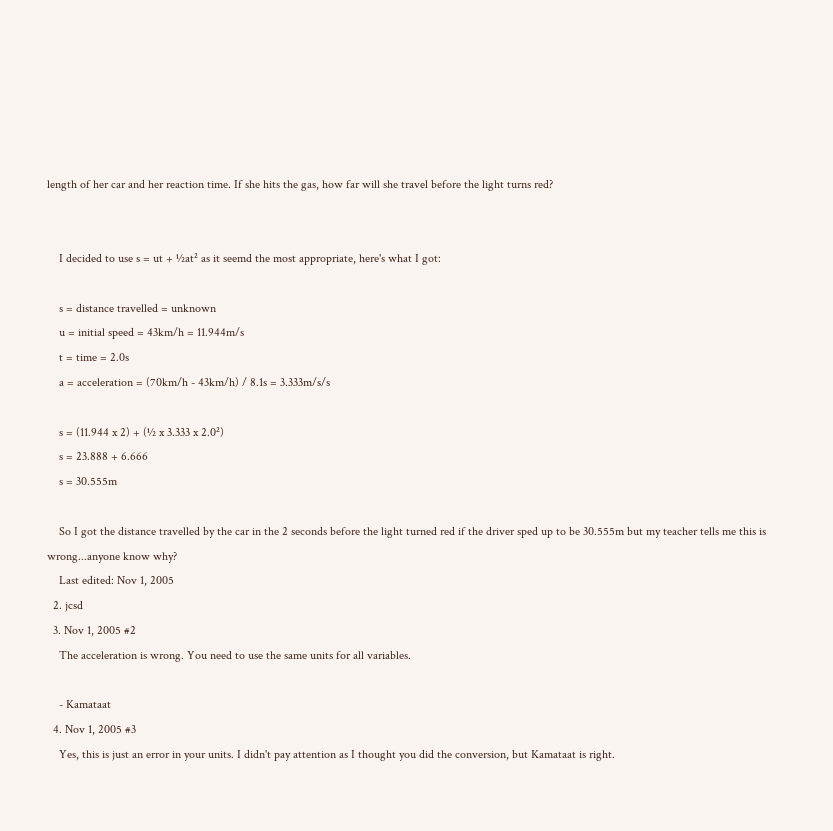length of her car and her reaction time. If she hits the gas, how far will she travel before the light turns red?


    I decided to use s = ut + ½at² as it seemd the most appropriate, here's what I got:

    s = distance travelled = unknown
    u = initial speed = 43km/h = 11.944m/s
    t = time = 2.0s
    a = acceleration = (70km/h - 43km/h) / 8.1s = 3.333m/s/s

    s = (11.944 x 2) + (½ x 3.333 x 2.0²)
    s = 23.888 + 6.666
    s = 30.555m

    So I got the distance travelled by the car in the 2 seconds before the light turned red if the driver sped up to be 30.555m but my teacher tells me this is wrong...anyone know why?
    Last edited: Nov 1, 2005
  2. jcsd
  3. Nov 1, 2005 #2
    The acceleration is wrong. You need to use the same units for all variables.

    - Kamataat
  4. Nov 1, 2005 #3
    Yes, this is just an error in your units. I didn't pay attention as I thought you did the conversion, but Kamataat is right.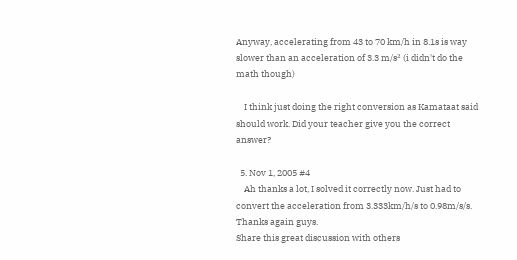Anyway, accelerating from 43 to 70 km/h in 8.1s is way slower than an acceleration of 3.3 m/s² (i didn't do the math though)

    I think just doing the right conversion as Kamataat said should work. Did your teacher give you the correct answer?

  5. Nov 1, 2005 #4
    Ah thanks a lot, I solved it correctly now. Just had to convert the acceleration from 3.333km/h/s to 0.98m/s/s. Thanks again guys.
Share this great discussion with others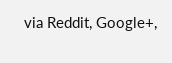via Reddit, Google+,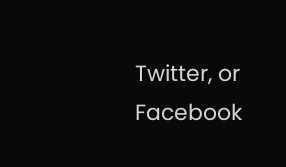Twitter, or Facebook